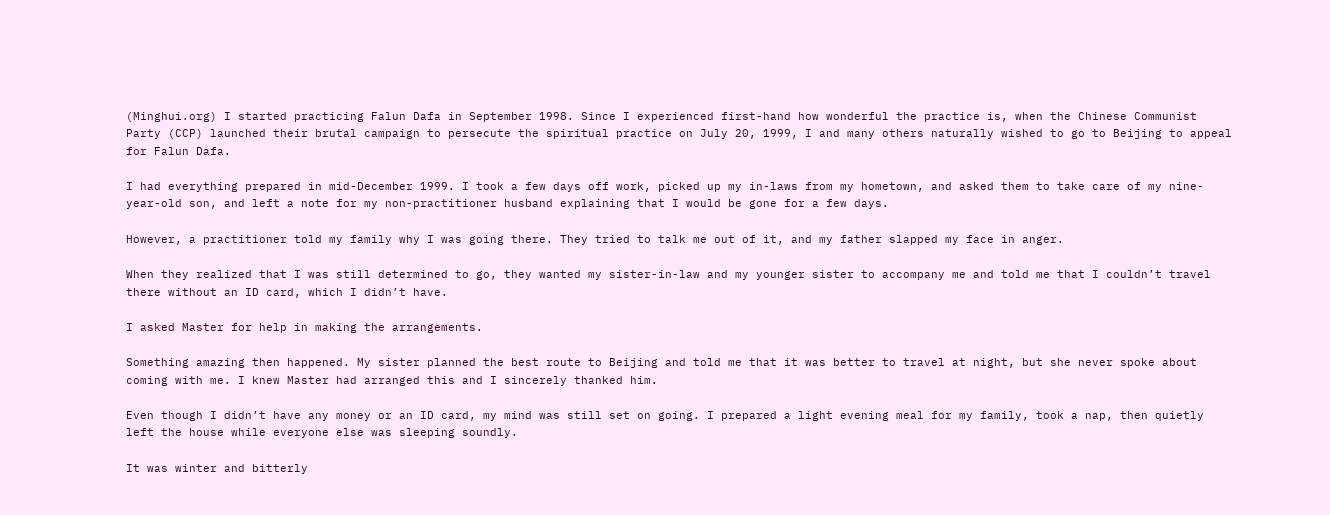(Minghui.org) I started practicing Falun Dafa in September 1998. Since I experienced first-hand how wonderful the practice is, when the Chinese Communist Party (CCP) launched their brutal campaign to persecute the spiritual practice on July 20, 1999, I and many others naturally wished to go to Beijing to appeal for Falun Dafa.

I had everything prepared in mid-December 1999. I took a few days off work, picked up my in-laws from my hometown, and asked them to take care of my nine-year-old son, and left a note for my non-practitioner husband explaining that I would be gone for a few days.

However, a practitioner told my family why I was going there. They tried to talk me out of it, and my father slapped my face in anger.

When they realized that I was still determined to go, they wanted my sister-in-law and my younger sister to accompany me and told me that I couldn’t travel there without an ID card, which I didn’t have.

I asked Master for help in making the arrangements.

Something amazing then happened. My sister planned the best route to Beijing and told me that it was better to travel at night, but she never spoke about coming with me. I knew Master had arranged this and I sincerely thanked him.

Even though I didn’t have any money or an ID card, my mind was still set on going. I prepared a light evening meal for my family, took a nap, then quietly left the house while everyone else was sleeping soundly.

It was winter and bitterly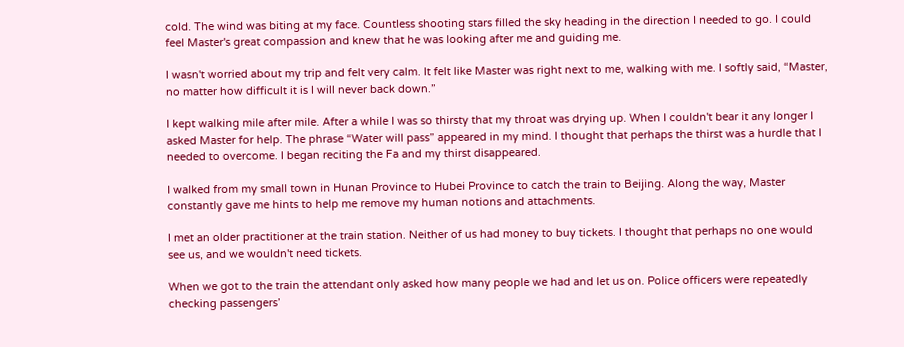cold. The wind was biting at my face. Countless shooting stars filled the sky heading in the direction I needed to go. I could feel Master's great compassion and knew that he was looking after me and guiding me.

I wasn't worried about my trip and felt very calm. It felt like Master was right next to me, walking with me. I softly said, “Master, no matter how difficult it is I will never back down.”

I kept walking mile after mile. After a while I was so thirsty that my throat was drying up. When I couldn't bear it any longer I asked Master for help. The phrase “Water will pass” appeared in my mind. I thought that perhaps the thirst was a hurdle that I needed to overcome. I began reciting the Fa and my thirst disappeared.

I walked from my small town in Hunan Province to Hubei Province to catch the train to Beijing. Along the way, Master constantly gave me hints to help me remove my human notions and attachments.

I met an older practitioner at the train station. Neither of us had money to buy tickets. I thought that perhaps no one would see us, and we wouldn't need tickets.

When we got to the train the attendant only asked how many people we had and let us on. Police officers were repeatedly checking passengers’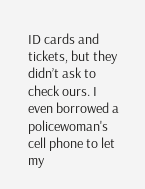ID cards and tickets, but they didn’t ask to check ours. I even borrowed a policewoman's cell phone to let my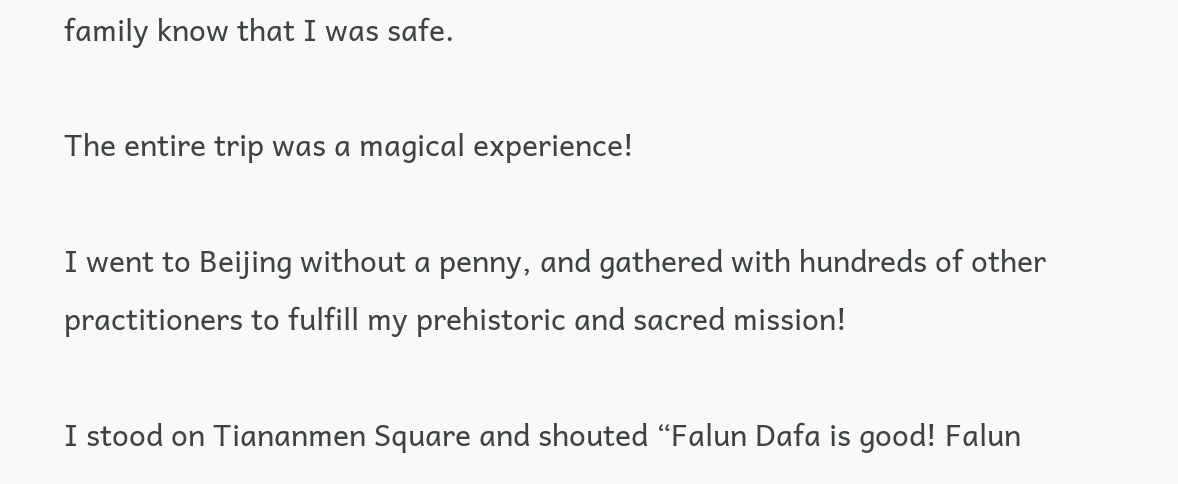family know that I was safe.

The entire trip was a magical experience!

I went to Beijing without a penny, and gathered with hundreds of other practitioners to fulfill my prehistoric and sacred mission!

I stood on Tiananmen Square and shouted “Falun Dafa is good! Falun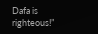Dafa is righteous!”